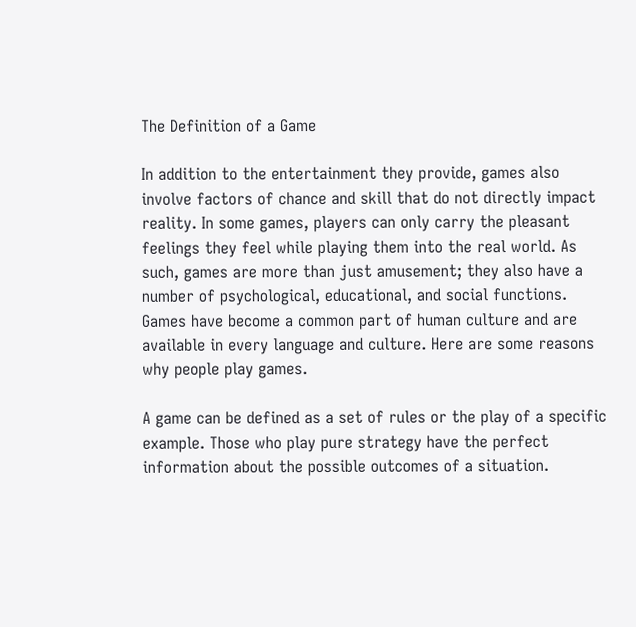The Definition of a Game

In addition to the entertainment they provide, games also involve factors of chance and skill that do not directly impact reality. In some games, players can only carry the pleasant feelings they feel while playing them into the real world. As such, games are more than just amusement; they also have a number of psychological, educational, and social functions. Games have become a common part of human culture and are available in every language and culture. Here are some reasons why people play games.

A game can be defined as a set of rules or the play of a specific example. Those who play pure strategy have the perfect information about the possible outcomes of a situation.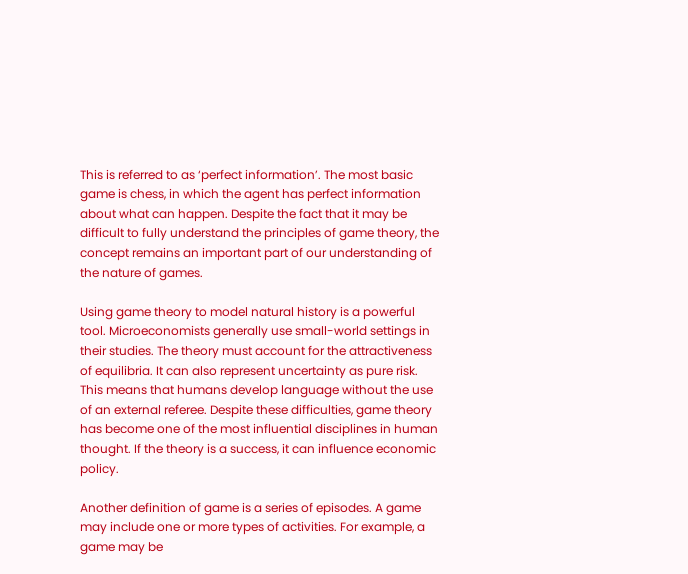This is referred to as ‘perfect information’. The most basic game is chess, in which the agent has perfect information about what can happen. Despite the fact that it may be difficult to fully understand the principles of game theory, the concept remains an important part of our understanding of the nature of games.

Using game theory to model natural history is a powerful tool. Microeconomists generally use small-world settings in their studies. The theory must account for the attractiveness of equilibria. It can also represent uncertainty as pure risk. This means that humans develop language without the use of an external referee. Despite these difficulties, game theory has become one of the most influential disciplines in human thought. If the theory is a success, it can influence economic policy.

Another definition of game is a series of episodes. A game may include one or more types of activities. For example, a game may be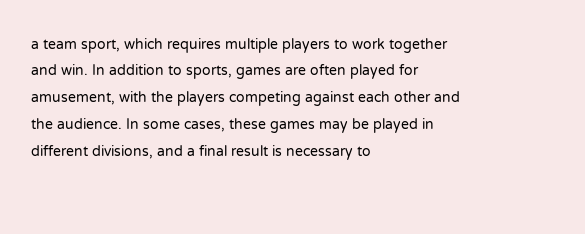a team sport, which requires multiple players to work together and win. In addition to sports, games are often played for amusement, with the players competing against each other and the audience. In some cases, these games may be played in different divisions, and a final result is necessary to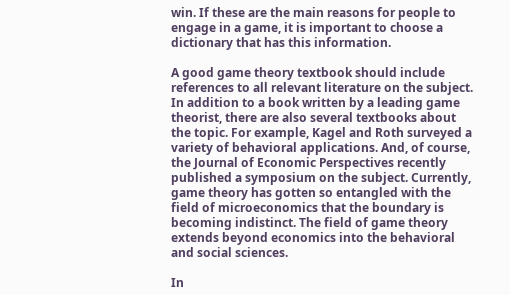win. If these are the main reasons for people to engage in a game, it is important to choose a dictionary that has this information.

A good game theory textbook should include references to all relevant literature on the subject. In addition to a book written by a leading game theorist, there are also several textbooks about the topic. For example, Kagel and Roth surveyed a variety of behavioral applications. And, of course, the Journal of Economic Perspectives recently published a symposium on the subject. Currently, game theory has gotten so entangled with the field of microeconomics that the boundary is becoming indistinct. The field of game theory extends beyond economics into the behavioral and social sciences.

In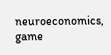neuroeconomics, game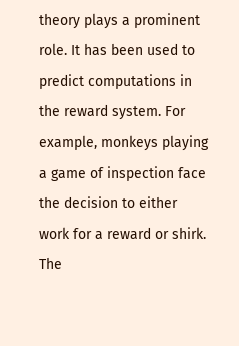theory plays a prominent role. It has been used to predict computations in the reward system. For example, monkeys playing a game of inspection face the decision to either work for a reward or shirk. The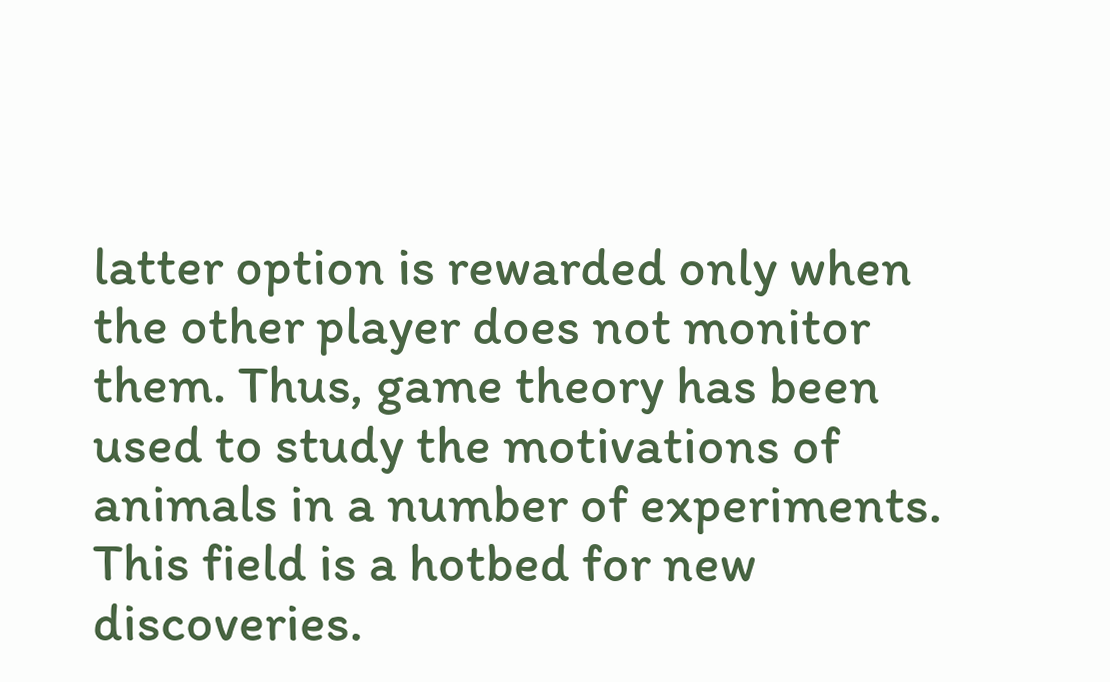latter option is rewarded only when the other player does not monitor them. Thus, game theory has been used to study the motivations of animals in a number of experiments. This field is a hotbed for new discoveries.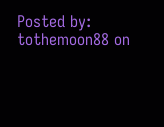Posted by: tothemoon88 on